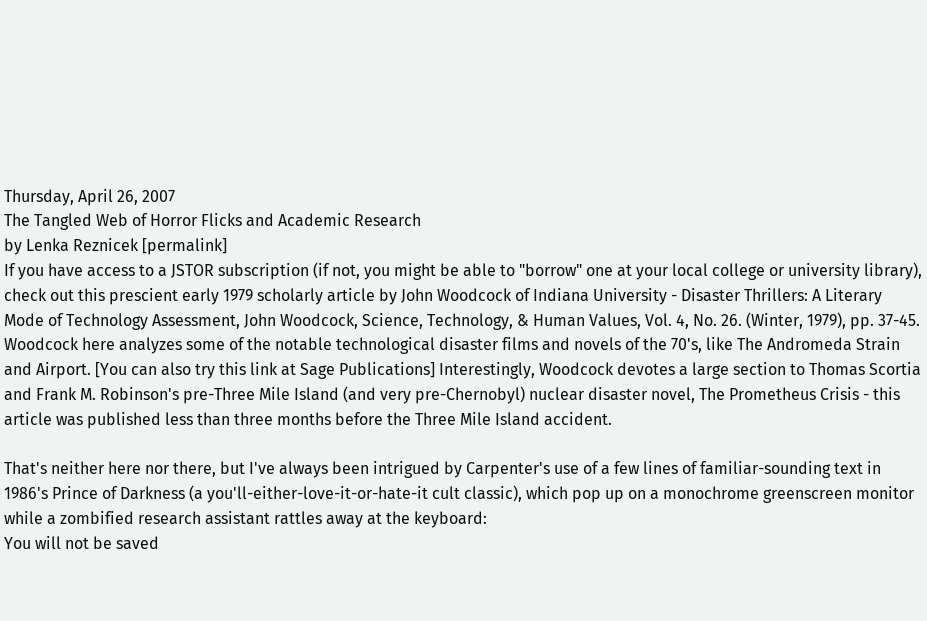Thursday, April 26, 2007
The Tangled Web of Horror Flicks and Academic Research
by Lenka Reznicek [permalink]
If you have access to a JSTOR subscription (if not, you might be able to "borrow" one at your local college or university library), check out this prescient early 1979 scholarly article by John Woodcock of Indiana University - Disaster Thrillers: A Literary Mode of Technology Assessment, John Woodcock, Science, Technology, & Human Values, Vol. 4, No. 26. (Winter, 1979), pp. 37-45. Woodcock here analyzes some of the notable technological disaster films and novels of the 70's, like The Andromeda Strain and Airport. [You can also try this link at Sage Publications] Interestingly, Woodcock devotes a large section to Thomas Scortia and Frank M. Robinson's pre-Three Mile Island (and very pre-Chernobyl) nuclear disaster novel, The Prometheus Crisis - this article was published less than three months before the Three Mile Island accident.

That's neither here nor there, but I've always been intrigued by Carpenter's use of a few lines of familiar-sounding text in 1986's Prince of Darkness (a you'll-either-love-it-or-hate-it cult classic), which pop up on a monochrome greenscreen monitor while a zombified research assistant rattles away at the keyboard:
You will not be saved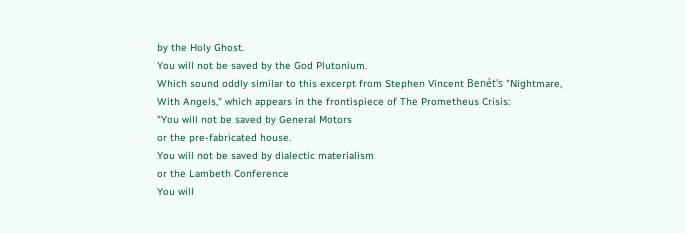by the Holy Ghost.
You will not be saved by the God Plutonium.
Which sound oddly similar to this excerpt from Stephen Vincent Benét's "Nightmare, With Angels," which appears in the frontispiece of The Prometheus Crisis:
"You will not be saved by General Motors
or the pre-fabricated house.
You will not be saved by dialectic materialism
or the Lambeth Conference
You will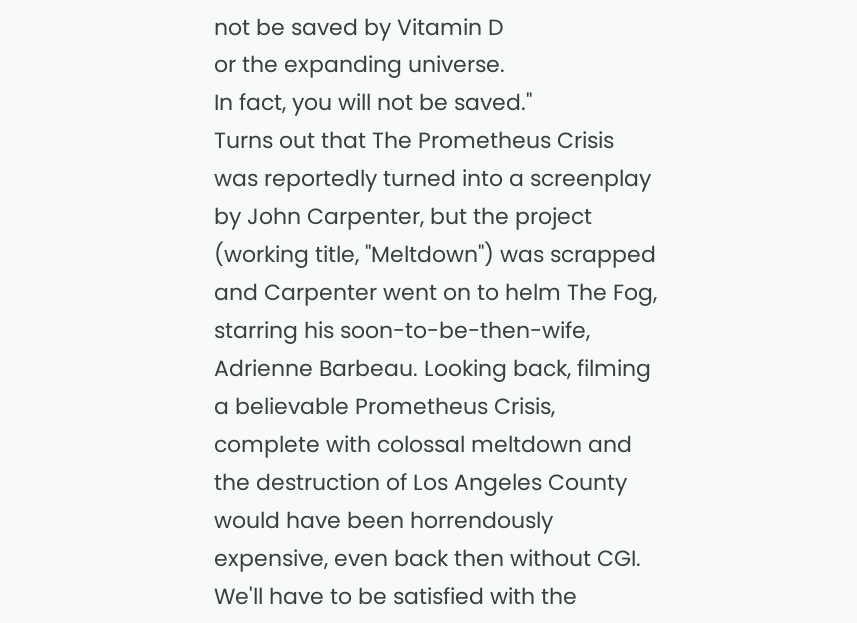not be saved by Vitamin D
or the expanding universe.
In fact, you will not be saved."
Turns out that The Prometheus Crisis was reportedly turned into a screenplay by John Carpenter, but the project (working title, "Meltdown") was scrapped and Carpenter went on to helm The Fog, starring his soon-to-be-then-wife, Adrienne Barbeau. Looking back, filming a believable Prometheus Crisis, complete with colossal meltdown and the destruction of Los Angeles County would have been horrendously expensive, even back then without CGI. We'll have to be satisfied with the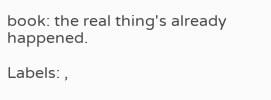book: the real thing's already happened.

Labels: ,